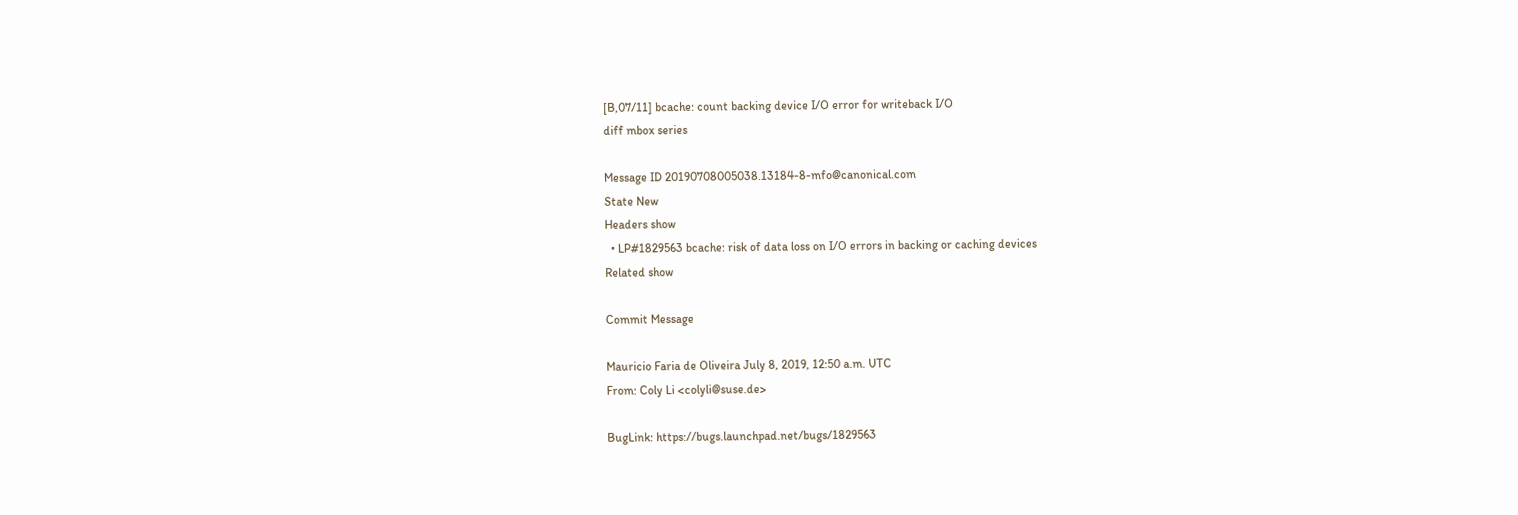[B,07/11] bcache: count backing device I/O error for writeback I/O
diff mbox series

Message ID 20190708005038.13184-8-mfo@canonical.com
State New
Headers show
  • LP#1829563 bcache: risk of data loss on I/O errors in backing or caching devices
Related show

Commit Message

Mauricio Faria de Oliveira July 8, 2019, 12:50 a.m. UTC
From: Coly Li <colyli@suse.de>

BugLink: https://bugs.launchpad.net/bugs/1829563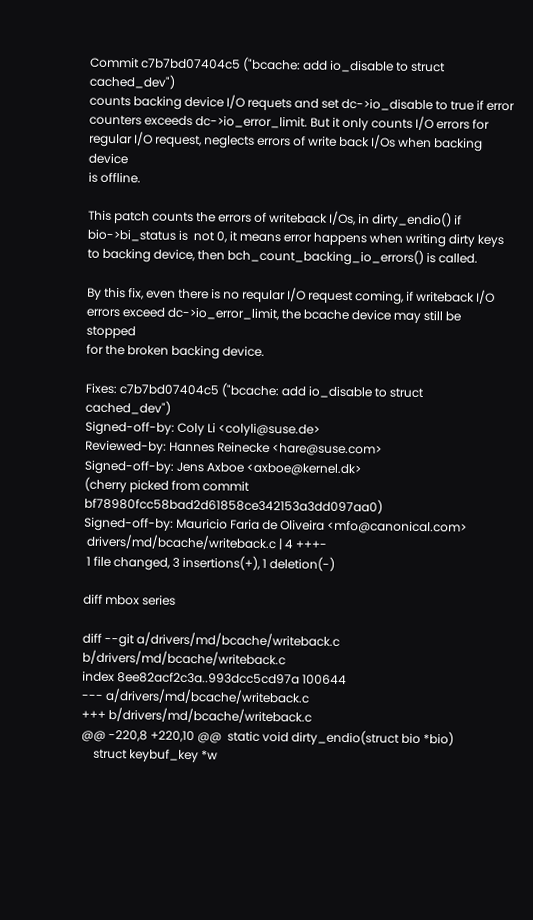Commit c7b7bd07404c5 ("bcache: add io_disable to struct cached_dev")
counts backing device I/O requets and set dc->io_disable to true if error
counters exceeds dc->io_error_limit. But it only counts I/O errors for
regular I/O request, neglects errors of write back I/Os when backing device
is offline.

This patch counts the errors of writeback I/Os, in dirty_endio() if
bio->bi_status is  not 0, it means error happens when writing dirty keys
to backing device, then bch_count_backing_io_errors() is called.

By this fix, even there is no reqular I/O request coming, if writeback I/O
errors exceed dc->io_error_limit, the bcache device may still be stopped
for the broken backing device.

Fixes: c7b7bd07404c5 ("bcache: add io_disable to struct cached_dev")
Signed-off-by: Coly Li <colyli@suse.de>
Reviewed-by: Hannes Reinecke <hare@suse.com>
Signed-off-by: Jens Axboe <axboe@kernel.dk>
(cherry picked from commit bf78980fcc58bad2d61858ce342153a3dd097aa0)
Signed-off-by: Mauricio Faria de Oliveira <mfo@canonical.com>
 drivers/md/bcache/writeback.c | 4 +++-
 1 file changed, 3 insertions(+), 1 deletion(-)

diff mbox series

diff --git a/drivers/md/bcache/writeback.c b/drivers/md/bcache/writeback.c
index 8ee82acf2c3a..993dcc5cd97a 100644
--- a/drivers/md/bcache/writeback.c
+++ b/drivers/md/bcache/writeback.c
@@ -220,8 +220,10 @@  static void dirty_endio(struct bio *bio)
    struct keybuf_key *w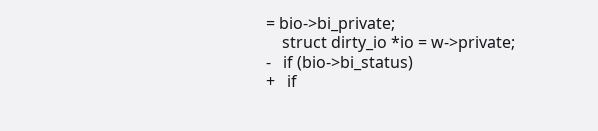= bio->bi_private;
    struct dirty_io *io = w->private;
-   if (bio->bi_status)
+   if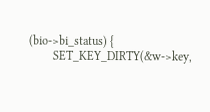(bio->bi_status) {
        SET_KEY_DIRTY(&w->key,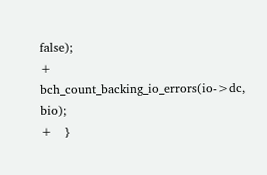false);
+       bch_count_backing_io_errors(io->dc, bio);
+   }